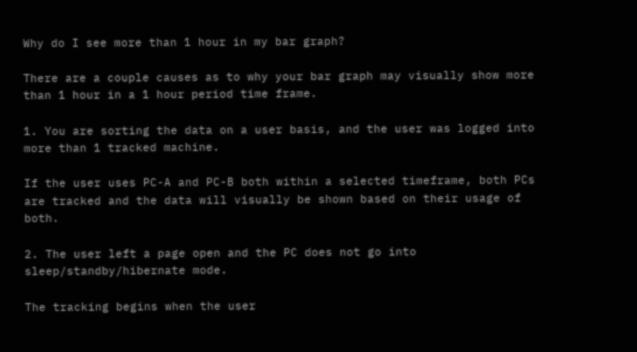Why do I see more than 1 hour in my bar graph?

There are a couple causes as to why your bar graph may visually show more than 1 hour in a 1 hour period time frame.

1. You are sorting the data on a user basis, and the user was logged into more than 1 tracked machine.

If the user uses PC-A and PC-B both within a selected timeframe, both PCs are tracked and the data will visually be shown based on their usage of both.

2. The user left a page open and the PC does not go into sleep/standby/hibernate mode.

The tracking begins when the user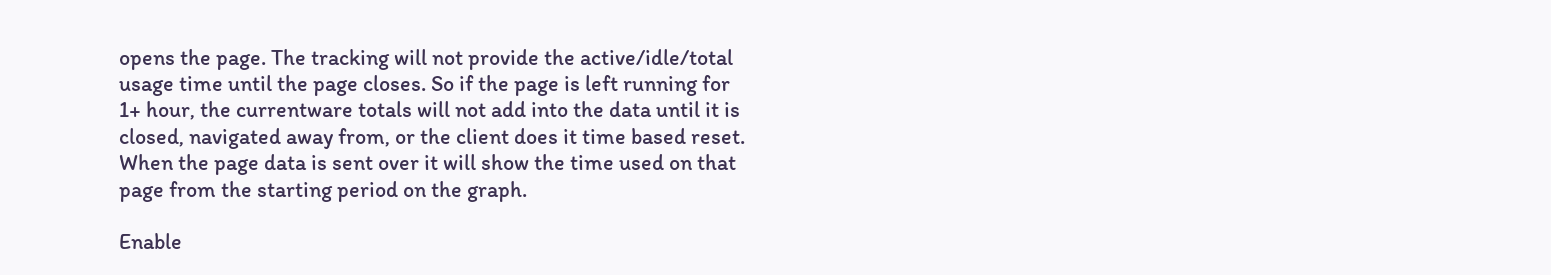opens the page. The tracking will not provide the active/idle/total usage time until the page closes. So if the page is left running for 1+ hour, the currentware totals will not add into the data until it is closed, navigated away from, or the client does it time based reset. When the page data is sent over it will show the time used on that page from the starting period on the graph.

Enable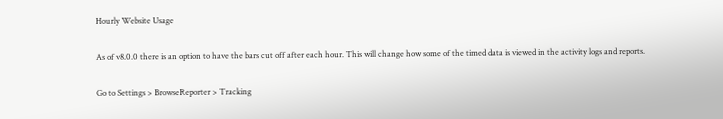Hourly Website Usage

As of v8.0.0 there is an option to have the bars cut off after each hour. This will change how some of the timed data is viewed in the activity logs and reports.

Go to Settings > BrowseReporter > Tracking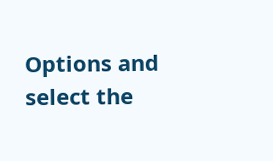Options and select the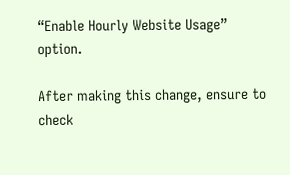“Enable Hourly Website Usage” option.

After making this change, ensure to check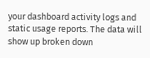your dashboard activity logs and static usage reports. The data will show up broken down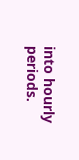into hourly periods.